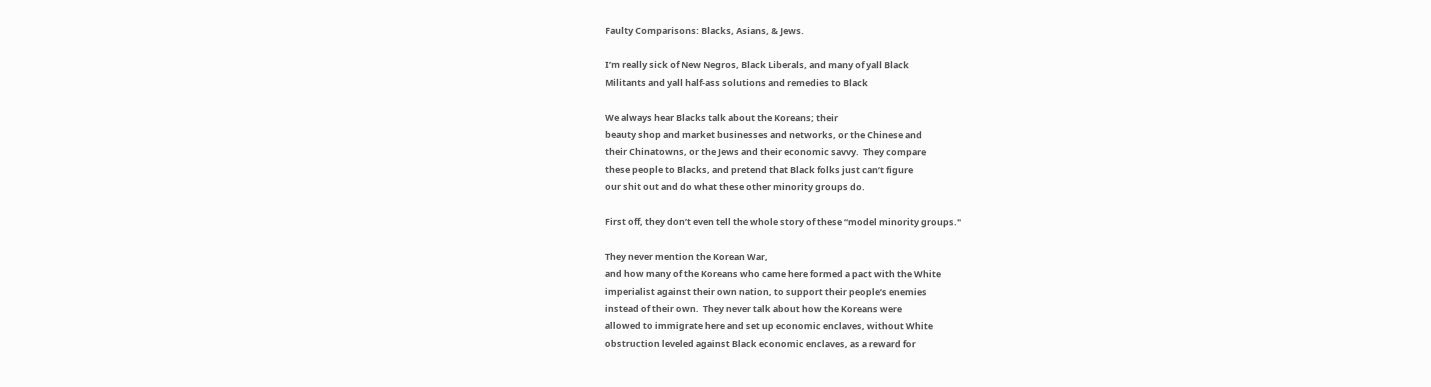Faulty Comparisons: Blacks, Asians, & Jews.

I’m really sick of New Negros, Black Liberals, and many of yall Black
Militants and yall half-ass solutions and remedies to Black

We always hear Blacks talk about the Koreans; their
beauty shop and market businesses and networks, or the Chinese and
their Chinatowns, or the Jews and their economic savvy.  They compare
these people to Blacks, and pretend that Black folks just can’t figure
our shit out and do what these other minority groups do.

First off, they don’t even tell the whole story of these “model minority groups."

They never mention the Korean War,
and how many of the Koreans who came here formed a pact with the White
imperialist against their own nation, to support their people’s enemies
instead of their own.  They never talk about how the Koreans were
allowed to immigrate here and set up economic enclaves, without White
obstruction leveled against Black economic enclaves, as a reward for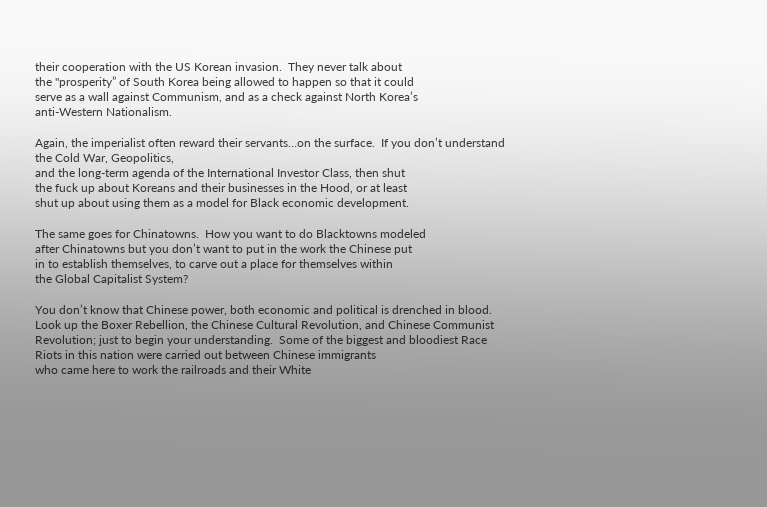their cooperation with the US Korean invasion.  They never talk about
the "prosperity” of South Korea being allowed to happen so that it could
serve as a wall against Communism, and as a check against North Korea’s
anti-Western Nationalism.

Again, the imperialist often reward their servants…on the surface.  If you don’t understand the Cold War, Geopolitics,
and the long-term agenda of the International Investor Class, then shut
the fuck up about Koreans and their businesses in the Hood, or at least
shut up about using them as a model for Black economic development.

The same goes for Chinatowns.  How you want to do Blacktowns modeled
after Chinatowns but you don’t want to put in the work the Chinese put
in to establish themselves, to carve out a place for themselves within
the Global Capitalist System?

You don’t know that Chinese power, both economic and political is drenched in blood.  Look up the Boxer Rebellion, the Chinese Cultural Revolution, and Chinese Communist Revolution; just to begin your understanding.  Some of the biggest and bloodiest Race Riots in this nation were carried out between Chinese immigrants
who came here to work the railroads and their White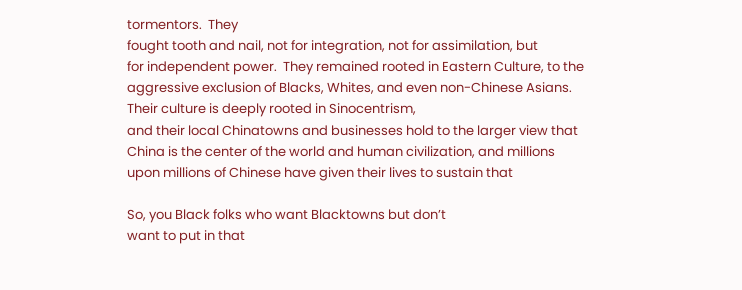tormentors.  They
fought tooth and nail, not for integration, not for assimilation, but
for independent power.  They remained rooted in Eastern Culture, to the
aggressive exclusion of Blacks, Whites, and even non-Chinese Asians.
Their culture is deeply rooted in Sinocentrism,
and their local Chinatowns and businesses hold to the larger view that
China is the center of the world and human civilization, and millions
upon millions of Chinese have given their lives to sustain that

So, you Black folks who want Blacktowns but don’t
want to put in that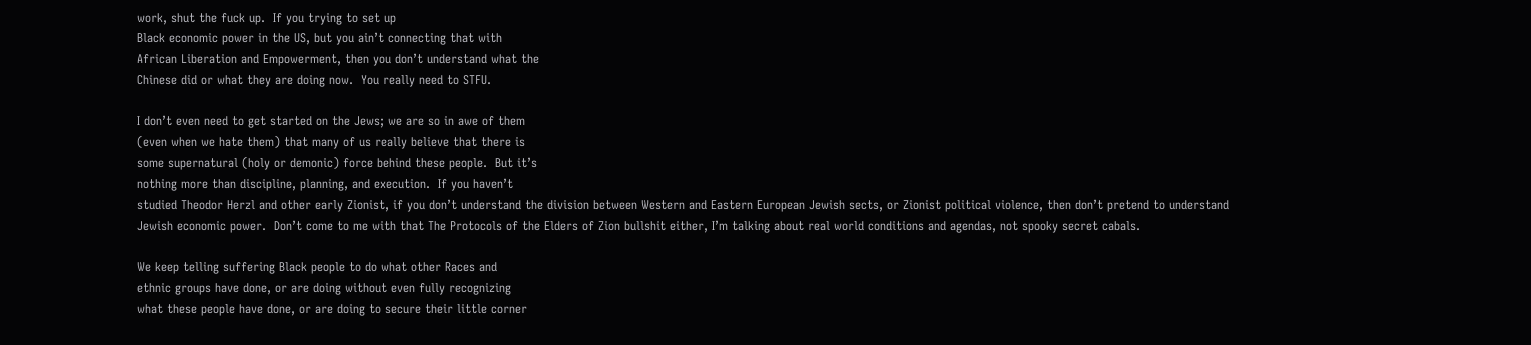work, shut the fuck up.  If you trying to set up
Black economic power in the US, but you ain’t connecting that with
African Liberation and Empowerment, then you don’t understand what the
Chinese did or what they are doing now.  You really need to STFU.

I don’t even need to get started on the Jews; we are so in awe of them
(even when we hate them) that many of us really believe that there is
some supernatural (holy or demonic) force behind these people.  But it’s
nothing more than discipline, planning, and execution.  If you haven’t
studied Theodor Herzl and other early Zionist, if you don’t understand the division between Western and Eastern European Jewish sects, or Zionist political violence, then don’t pretend to understand Jewish economic power.  Don’t come to me with that The Protocols of the Elders of Zion bullshit either, I’m talking about real world conditions and agendas, not spooky secret cabals.

We keep telling suffering Black people to do what other Races and
ethnic groups have done, or are doing without even fully recognizing
what these people have done, or are doing to secure their little corner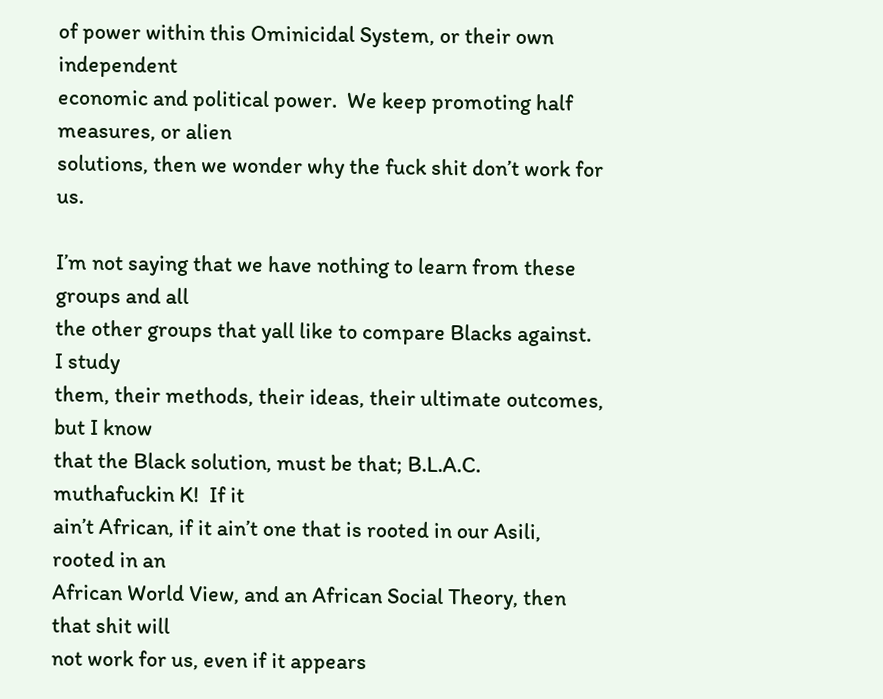of power within this Ominicidal System, or their own independent
economic and political power.  We keep promoting half measures, or alien
solutions, then we wonder why the fuck shit don’t work for us.

I’m not saying that we have nothing to learn from these groups and all
the other groups that yall like to compare Blacks against.  I study
them, their methods, their ideas, their ultimate outcomes, but I know
that the Black solution, must be that; B.L.A.C. muthafuckin K!  If it
ain’t African, if it ain’t one that is rooted in our Asili, rooted in an
African World View, and an African Social Theory, then that shit will
not work for us, even if it appears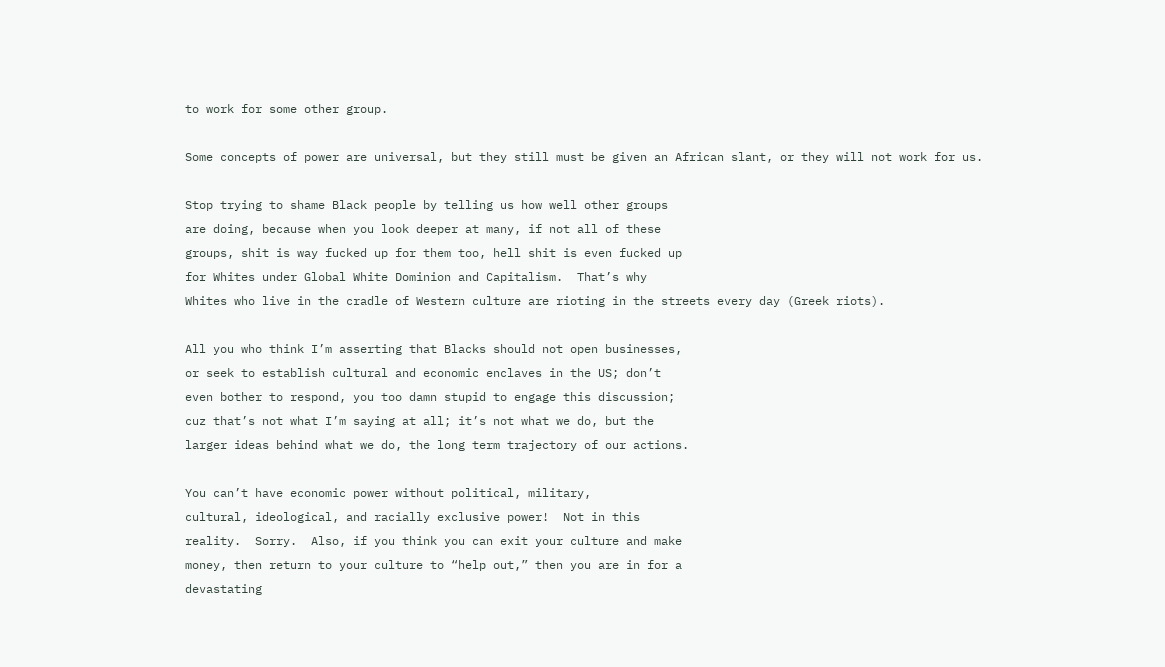to work for some other group.

Some concepts of power are universal, but they still must be given an African slant, or they will not work for us.

Stop trying to shame Black people by telling us how well other groups
are doing, because when you look deeper at many, if not all of these
groups, shit is way fucked up for them too, hell shit is even fucked up
for Whites under Global White Dominion and Capitalism.  That’s why
Whites who live in the cradle of Western culture are rioting in the streets every day (Greek riots).

All you who think I’m asserting that Blacks should not open businesses,
or seek to establish cultural and economic enclaves in the US; don’t
even bother to respond, you too damn stupid to engage this discussion;
cuz that’s not what I’m saying at all; it’s not what we do, but the
larger ideas behind what we do, the long term trajectory of our actions.

You can’t have economic power without political, military,
cultural, ideological, and racially exclusive power!  Not in this
reality.  Sorry.  Also, if you think you can exit your culture and make
money, then return to your culture to “help out,” then you are in for a
devastating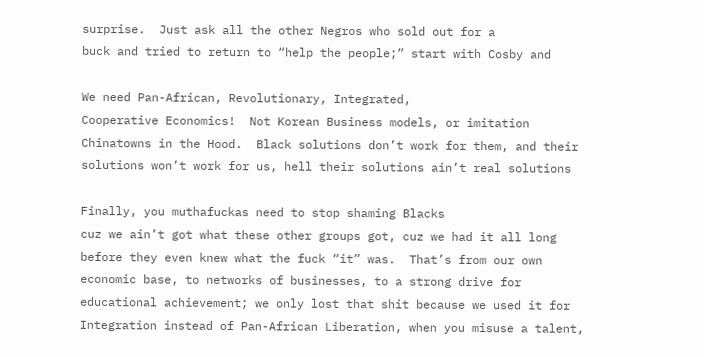surprise.  Just ask all the other Negros who sold out for a
buck and tried to return to “help the people;” start with Cosby and

We need Pan-African, Revolutionary, Integrated,
Cooperative Economics!  Not Korean Business models, or imitation
Chinatowns in the Hood.  Black solutions don’t work for them, and their
solutions won’t work for us, hell their solutions ain’t real solutions

Finally, you muthafuckas need to stop shaming Blacks
cuz we ain’t got what these other groups got, cuz we had it all long
before they even knew what the fuck “it” was.  That’s from our own
economic base, to networks of businesses, to a strong drive for
educational achievement; we only lost that shit because we used it for
Integration instead of Pan-African Liberation, when you misuse a talent,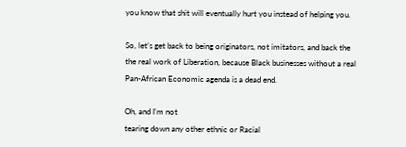you know that shit will eventually hurt you instead of helping you.

So, let’s get back to being originators, not imitators, and back the
the real work of Liberation, because Black businesses without a real
Pan-African Economic agenda is a dead end.

Oh, and I’m not
tearing down any other ethnic or Racial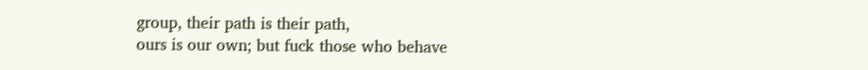group, their path is their path,
ours is our own; but fuck those who behave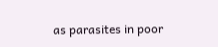as parasites in poor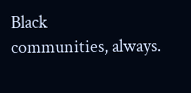Black
communities, always.